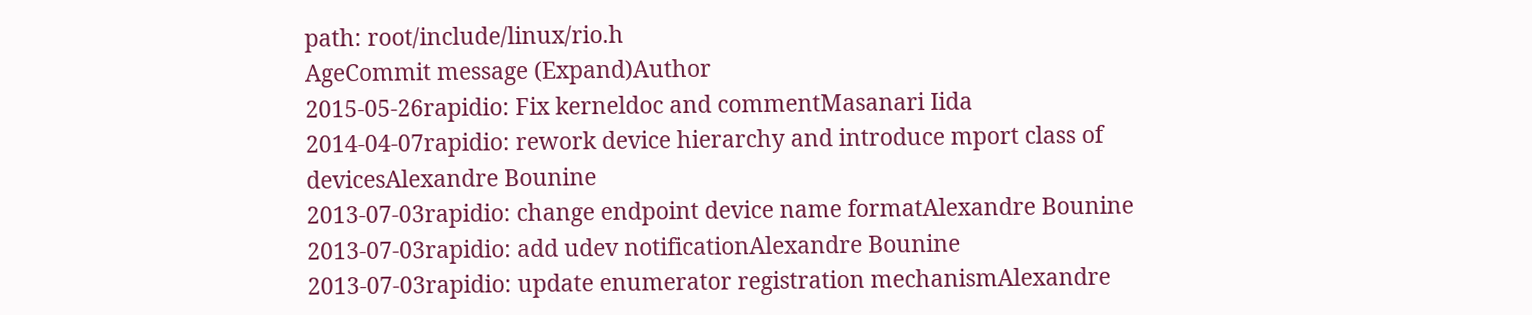path: root/include/linux/rio.h
AgeCommit message (Expand)Author
2015-05-26rapidio: Fix kerneldoc and commentMasanari Iida
2014-04-07rapidio: rework device hierarchy and introduce mport class of devicesAlexandre Bounine
2013-07-03rapidio: change endpoint device name formatAlexandre Bounine
2013-07-03rapidio: add udev notificationAlexandre Bounine
2013-07-03rapidio: update enumerator registration mechanismAlexandre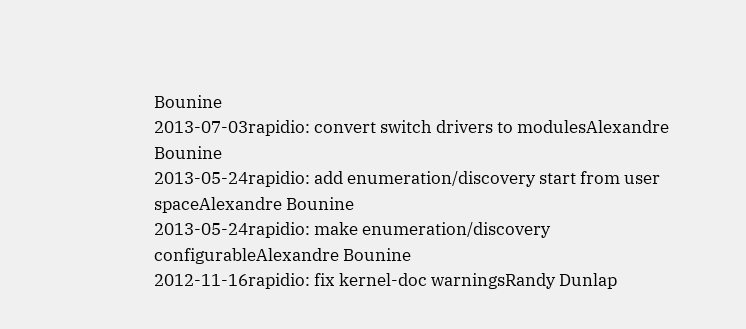Bounine
2013-07-03rapidio: convert switch drivers to modulesAlexandre Bounine
2013-05-24rapidio: add enumeration/discovery start from user spaceAlexandre Bounine
2013-05-24rapidio: make enumeration/discovery configurableAlexandre Bounine
2012-11-16rapidio: fix kernel-doc warningsRandy Dunlap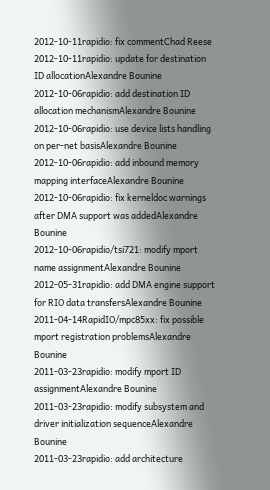2012-10-11rapidio: fix commentChad Reese
2012-10-11rapidio: update for destination ID allocationAlexandre Bounine
2012-10-06rapidio: add destination ID allocation mechanismAlexandre Bounine
2012-10-06rapidio: use device lists handling on per-net basisAlexandre Bounine
2012-10-06rapidio: add inbound memory mapping interfaceAlexandre Bounine
2012-10-06rapidio: fix kerneldoc warnings after DMA support was addedAlexandre Bounine
2012-10-06rapidio/tsi721: modify mport name assignmentAlexandre Bounine
2012-05-31rapidio: add DMA engine support for RIO data transfersAlexandre Bounine
2011-04-14RapidIO/mpc85xx: fix possible mport registration problemsAlexandre Bounine
2011-03-23rapidio: modify mport ID assignmentAlexandre Bounine
2011-03-23rapidio: modify subsystem and driver initialization sequenceAlexandre Bounine
2011-03-23rapidio: add architecture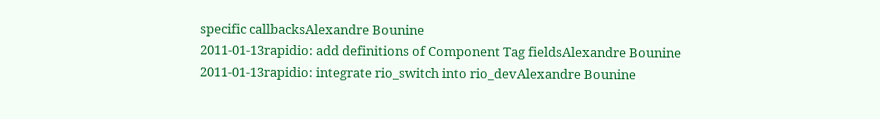specific callbacksAlexandre Bounine
2011-01-13rapidio: add definitions of Component Tag fieldsAlexandre Bounine
2011-01-13rapidio: integrate rio_switch into rio_devAlexandre Bounine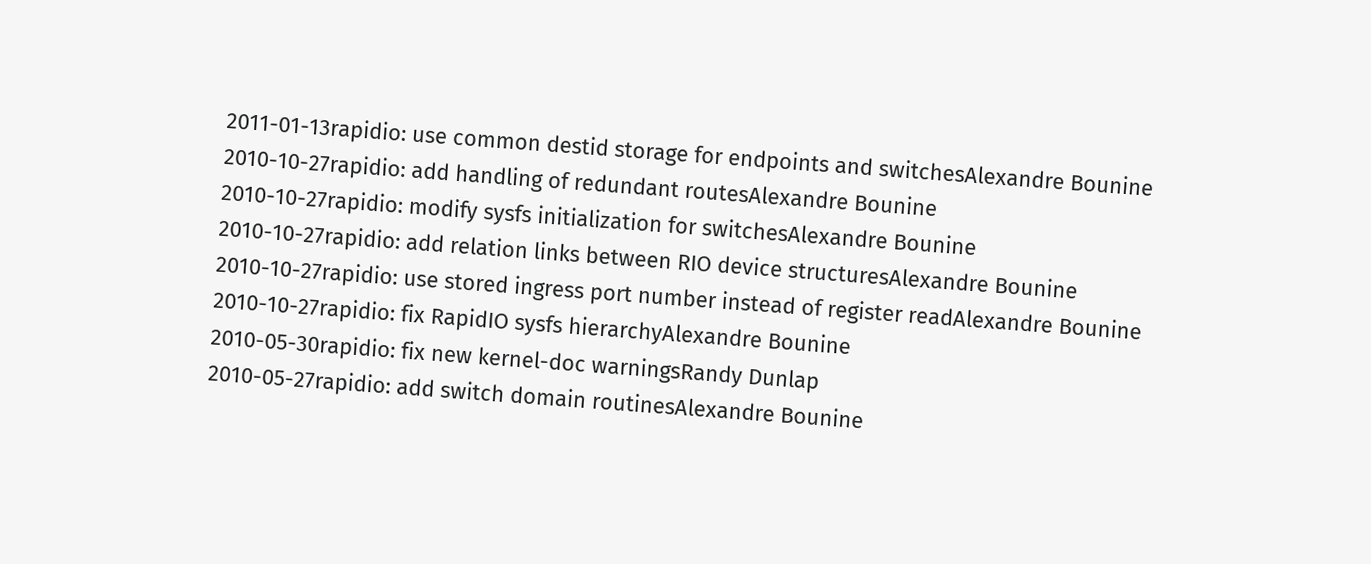2011-01-13rapidio: use common destid storage for endpoints and switchesAlexandre Bounine
2010-10-27rapidio: add handling of redundant routesAlexandre Bounine
2010-10-27rapidio: modify sysfs initialization for switchesAlexandre Bounine
2010-10-27rapidio: add relation links between RIO device structuresAlexandre Bounine
2010-10-27rapidio: use stored ingress port number instead of register readAlexandre Bounine
2010-10-27rapidio: fix RapidIO sysfs hierarchyAlexandre Bounine
2010-05-30rapidio: fix new kernel-doc warningsRandy Dunlap
2010-05-27rapidio: add switch domain routinesAlexandre Bounine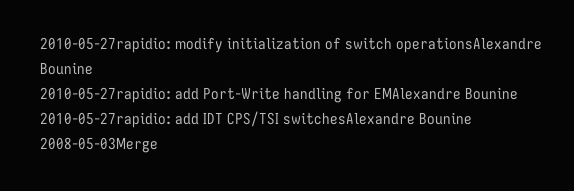2010-05-27rapidio: modify initialization of switch operationsAlexandre Bounine
2010-05-27rapidio: add Port-Write handling for EMAlexandre Bounine
2010-05-27rapidio: add IDT CPS/TSI switchesAlexandre Bounine
2008-05-03Merge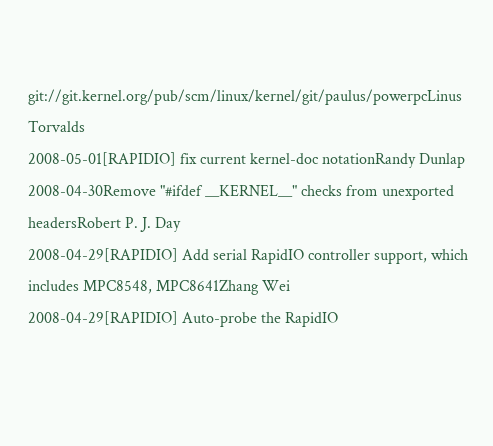git://git.kernel.org/pub/scm/linux/kernel/git/paulus/powerpcLinus Torvalds
2008-05-01[RAPIDIO] fix current kernel-doc notationRandy Dunlap
2008-04-30Remove "#ifdef __KERNEL__" checks from unexported headersRobert P. J. Day
2008-04-29[RAPIDIO] Add serial RapidIO controller support, which includes MPC8548, MPC8641Zhang Wei
2008-04-29[RAPIDIO] Auto-probe the RapidIO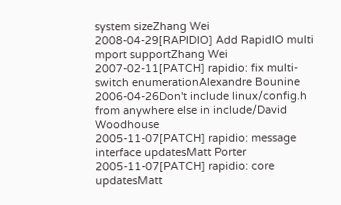system sizeZhang Wei
2008-04-29[RAPIDIO] Add RapidIO multi mport supportZhang Wei
2007-02-11[PATCH] rapidio: fix multi-switch enumerationAlexandre Bounine
2006-04-26Don't include linux/config.h from anywhere else in include/David Woodhouse
2005-11-07[PATCH] rapidio: message interface updatesMatt Porter
2005-11-07[PATCH] rapidio: core updatesMatt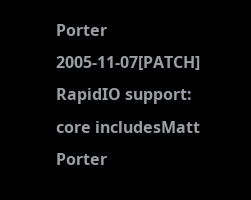Porter
2005-11-07[PATCH] RapidIO support: core includesMatt Porter